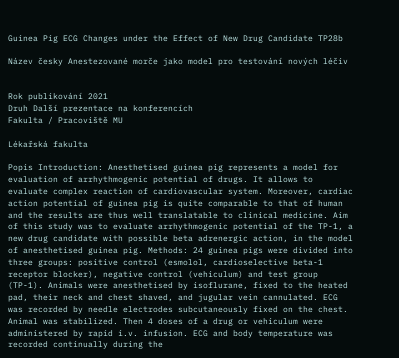Guinea Pig ECG Changes under the Effect of New Drug Candidate TP28b

Název česky Anestezované morče jako model pro testování nových léčiv


Rok publikování 2021
Druh Další prezentace na konferencích
Fakulta / Pracoviště MU

Lékařská fakulta

Popis Introduction: Anesthetised guinea pig represents a model for evaluation of arrhythmogenic potential of drugs. It allows to evaluate complex reaction of cardiovascular system. Moreover, cardiac action potential of guinea pig is quite comparable to that of human and the results are thus well translatable to clinical medicine. Aim of this study was to evaluate arrhythmogenic potential of the TP-1, a new drug candidate with possible beta adrenergic action, in the model of anesthetised guinea pig. Methods: 24 guinea pigs were divided into three groups: positive control (esmolol, cardioselective beta-1 receptor blocker), negative control (vehiculum) and test group (TP-1). Animals were anesthetised by isoflurane, fixed to the heated pad, their neck and chest shaved, and jugular vein cannulated. ECG was recorded by needle electrodes subcutaneously fixed on the chest. Animal was stabilized. Then 4 doses of a drug or vehiculum were administered by rapid i.v. infusion. ECG and body temperature was recorded continually during the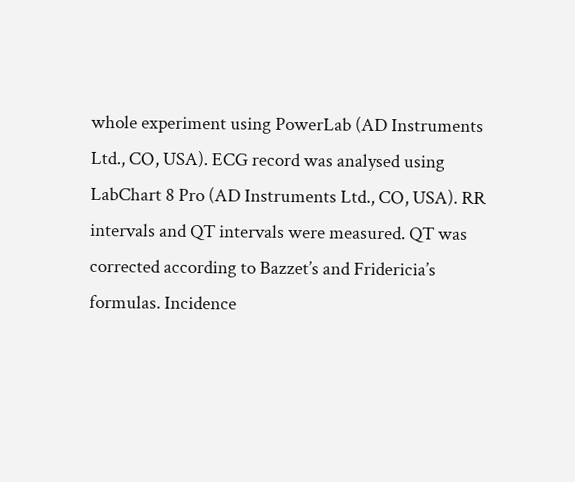whole experiment using PowerLab (AD Instruments Ltd., CO, USA). ECG record was analysed using LabChart 8 Pro (AD Instruments Ltd., CO, USA). RR intervals and QT intervals were measured. QT was corrected according to Bazzet’s and Fridericia’s formulas. Incidence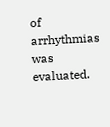of arrhythmias was evaluated.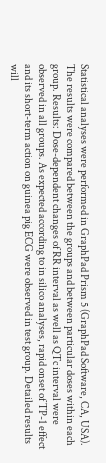Statistical analyses were performed in GraphPad Prism 5 (GraphPad Software, CA, USA). The results were compared between the groups and between particular doses within each group. Results: Dose-dependent changes of RR interval as well as QTc interval were observed in all groups. As expected according to in silico analyses, rapid onset of TP-1 effect and its short-term action on guinea pig ECG were observed in test group. Detailed results will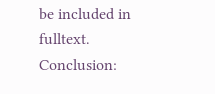be included in fulltext. Conclusion: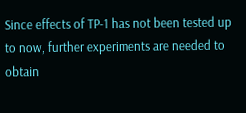Since effects of TP-1 has not been tested up to now, further experiments are needed to obtain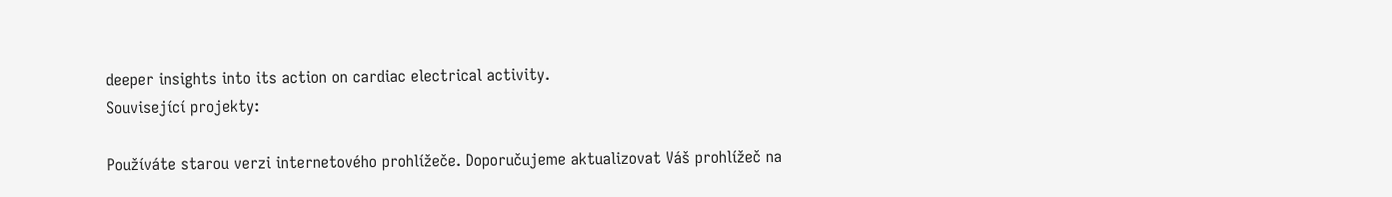deeper insights into its action on cardiac electrical activity.
Související projekty:

Používáte starou verzi internetového prohlížeče. Doporučujeme aktualizovat Váš prohlížeč na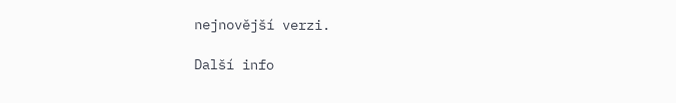nejnovější verzi.

Další info